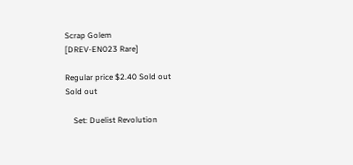Scrap Golem
[DREV-EN023 Rare]

Regular price $2.40 Sold out
Sold out

    Set: Duelist Revolution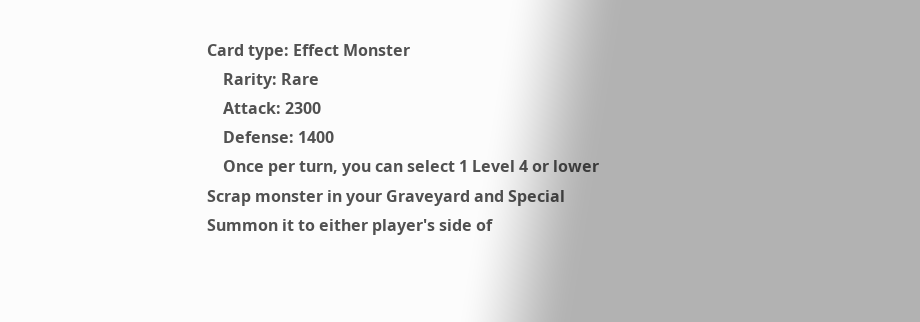Card type: Effect Monster
    Rarity: Rare
    Attack: 2300
    Defense: 1400
    Once per turn, you can select 1 Level 4 or lower Scrap monster in your Graveyard and Special Summon it to either player's side of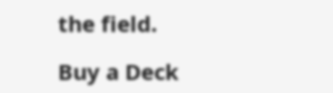the field.

Buy a Deck